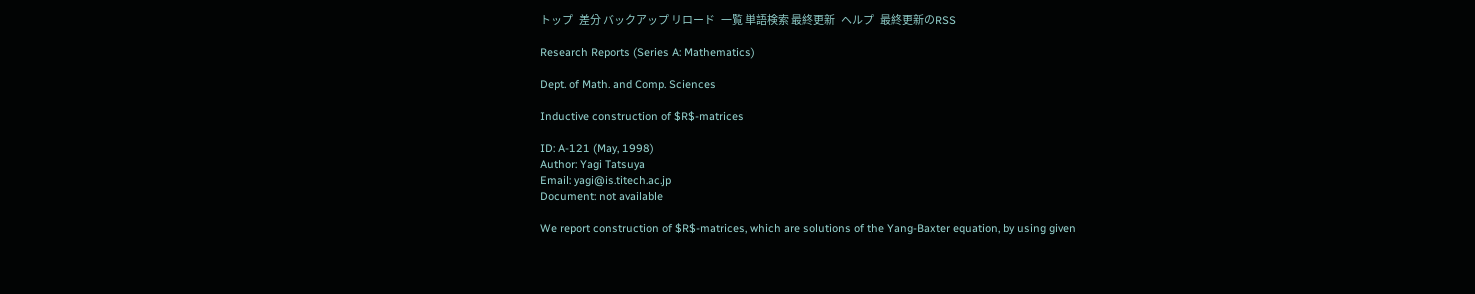トップ   差分 バックアップ リロード   一覧 単語検索 最終更新   ヘルプ   最終更新のRSS

Research Reports (Series A: Mathematics)

Dept. of Math. and Comp. Sciences

Inductive construction of $R$-matrices

ID: A-121 (May, 1998)
Author: Yagi Tatsuya
Email: yagi@is.titech.ac.jp
Document: not available

We report construction of $R$-matrices, which are solutions of the Yang-Baxter equation, by using given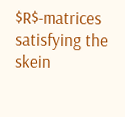$R$-matrices satisfying the skein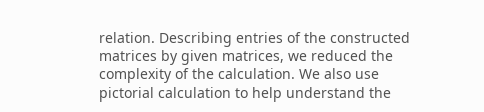relation. Describing entries of the constructed matrices by given matrices, we reduced the complexity of the calculation. We also use pictorial calculation to help understand the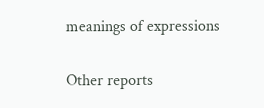meanings of expressions


Other reports